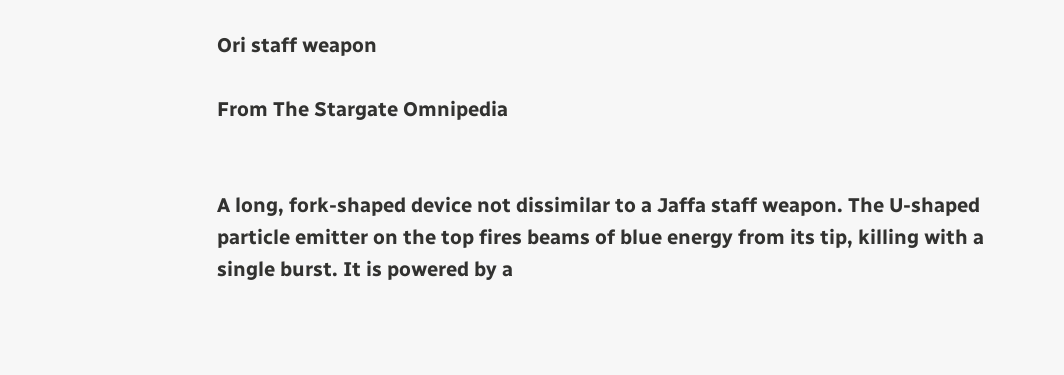Ori staff weapon

From The Stargate Omnipedia


A long, fork-shaped device not dissimilar to a Jaffa staff weapon. The U-shaped particle emitter on the top fires beams of blue energy from its tip, killing with a single burst. It is powered by a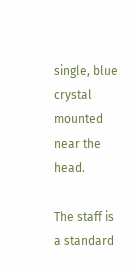single, blue crystal mounted near the head.

The staff is a standard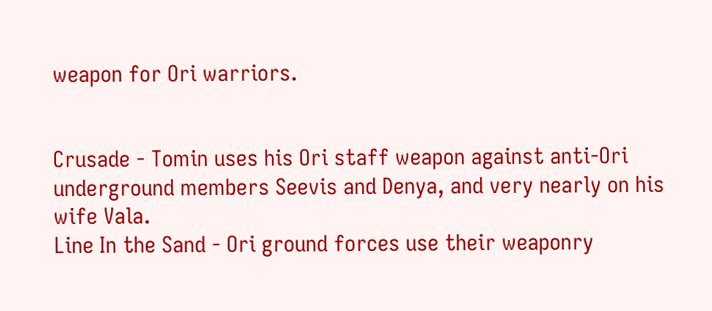weapon for Ori warriors.


Crusade - Tomin uses his Ori staff weapon against anti-Ori underground members Seevis and Denya, and very nearly on his wife Vala.
Line In the Sand - Ori ground forces use their weaponry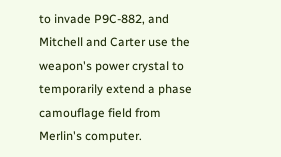to invade P9C-882, and Mitchell and Carter use the weapon's power crystal to temporarily extend a phase camouflage field from Merlin's computer.